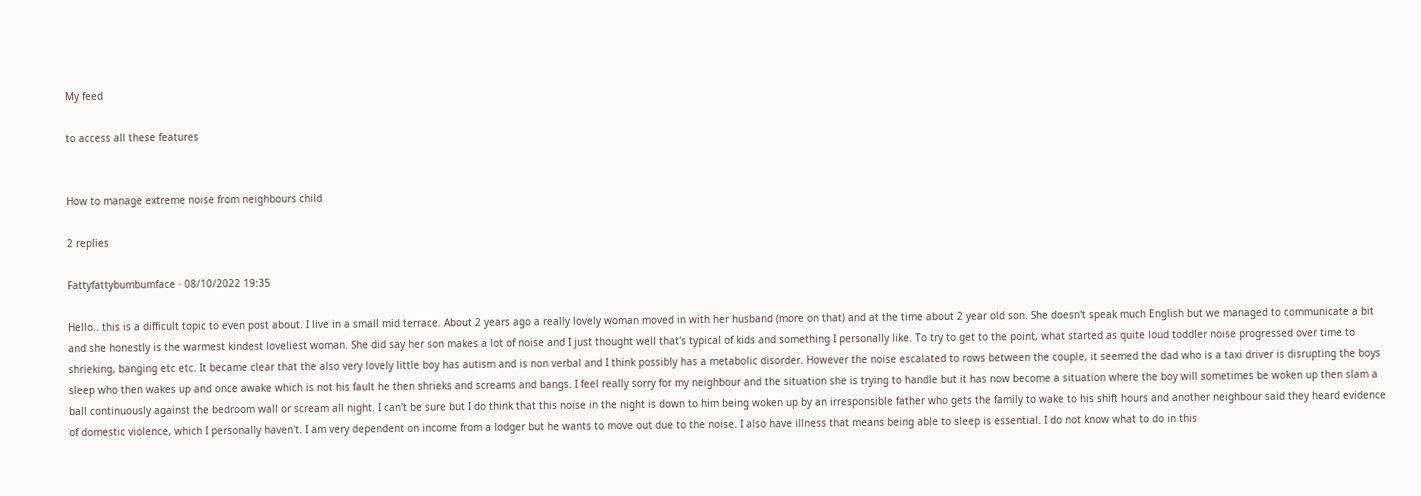My feed

to access all these features


How to manage extreme noise from neighbours child

2 replies

Fattyfattybumbumface · 08/10/2022 19:35

Hello.. this is a difficult topic to even post about. I live in a small mid terrace. About 2 years ago a really lovely woman moved in with her husband (more on that) and at the time about 2 year old son. She doesn't speak much English but we managed to communicate a bit and she honestly is the warmest kindest loveliest woman. She did say her son makes a lot of noise and I just thought well that's typical of kids and something I personally like. To try to get to the point, what started as quite loud toddler noise progressed over time to shrieking, banging etc etc. It became clear that the also very lovely little boy has autism and is non verbal and I think possibly has a metabolic disorder. However the noise escalated to rows between the couple, it seemed the dad who is a taxi driver is disrupting the boys sleep who then wakes up and once awake which is not his fault he then shrieks and screams and bangs. I feel really sorry for my neighbour and the situation she is trying to handle but it has now become a situation where the boy will sometimes be woken up then slam a ball continuously against the bedroom wall or scream all night. I can't be sure but I do think that this noise in the night is down to him being woken up by an irresponsible father who gets the family to wake to his shift hours and another neighbour said they heard evidence of domestic violence, which I personally haven't. I am very dependent on income from a lodger but he wants to move out due to the noise. I also have illness that means being able to sleep is essential. I do not know what to do in this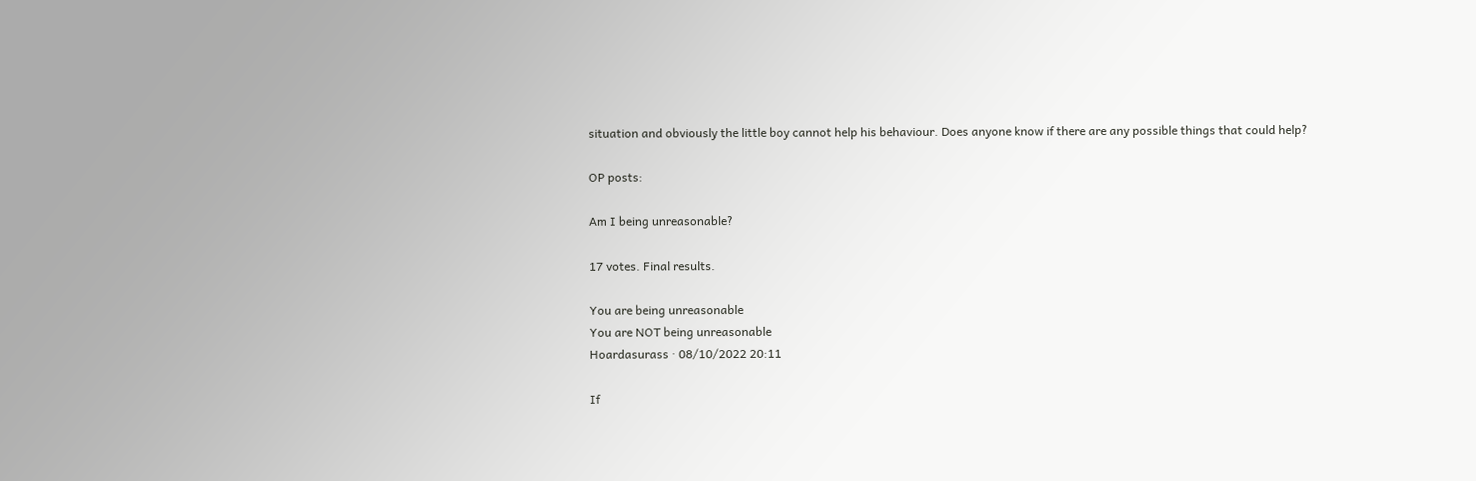situation and obviously the little boy cannot help his behaviour. Does anyone know if there are any possible things that could help?

OP posts:

Am I being unreasonable?

17 votes. Final results.

You are being unreasonable
You are NOT being unreasonable
Hoardasurass · 08/10/2022 20:11

If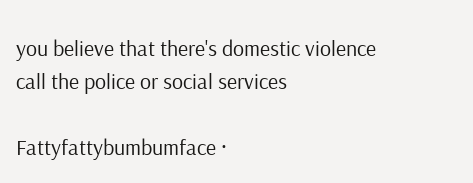you believe that there's domestic violence call the police or social services

Fattyfattybumbumface ·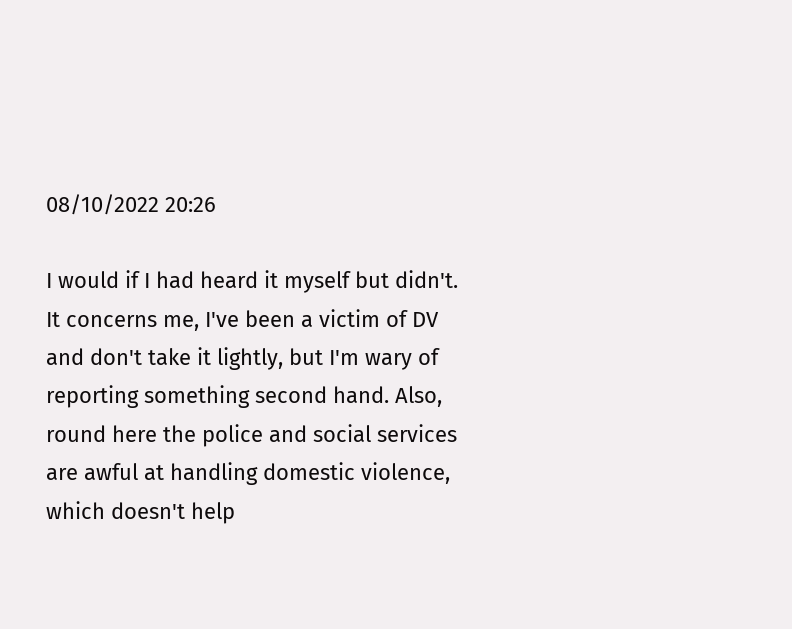08/10/2022 20:26

I would if I had heard it myself but didn't. It concerns me, I've been a victim of DV and don't take it lightly, but I'm wary of reporting something second hand. Also, round here the police and social services are awful at handling domestic violence, which doesn't help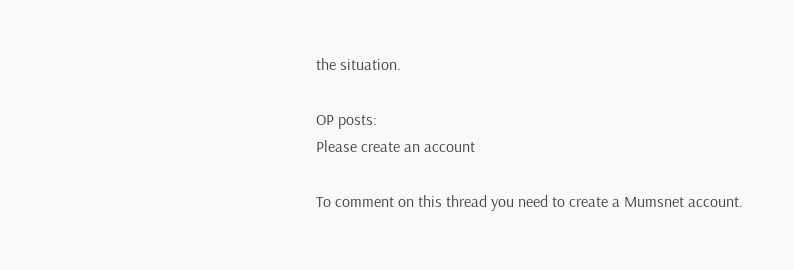the situation.

OP posts:
Please create an account

To comment on this thread you need to create a Mumsnet account.